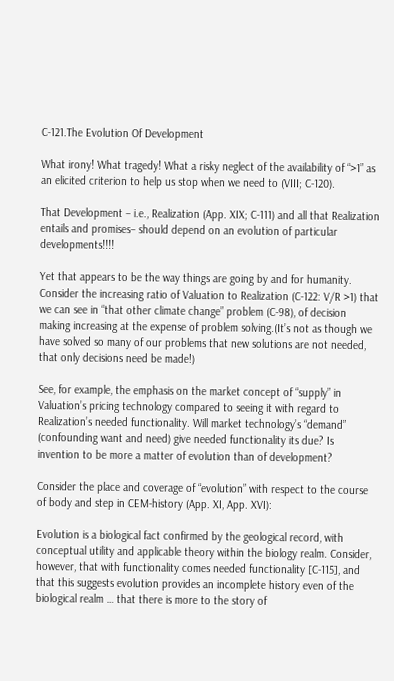C-121.The Evolution Of Development

What irony! What tragedy! What a risky neglect of the availability of “>1” as an elicited criterion to help us stop when we need to (VIII; C-120).

That Development – i.e., Realization (App. XIX; C-111) and all that Realization entails and promises– should depend on an evolution of particular developments!!!!

Yet that appears to be the way things are going by and for humanity. Consider the increasing ratio of Valuation to Realization (C-122: V/R >1) that we can see in “that other climate change” problem (C-98), of decision making increasing at the expense of problem solving.(It’s not as though we have solved so many of our problems that new solutions are not needed, that only decisions need be made!)

See, for example, the emphasis on the market concept of “supply” in Valuation’s pricing technology compared to seeing it with regard to Realization’s needed functionality. Will market technology’s “demand” (confounding want and need) give needed functionality its due? Is invention to be more a matter of evolution than of development?

Consider the place and coverage of “evolution” with respect to the course of body and step in CEM-history (App. XI, App. XVI):

Evolution is a biological fact confirmed by the geological record, with conceptual utility and applicable theory within the biology realm. Consider, however, that with functionality comes needed functionality [C-115], and that this suggests evolution provides an incomplete history even of the biological realm … that there is more to the story of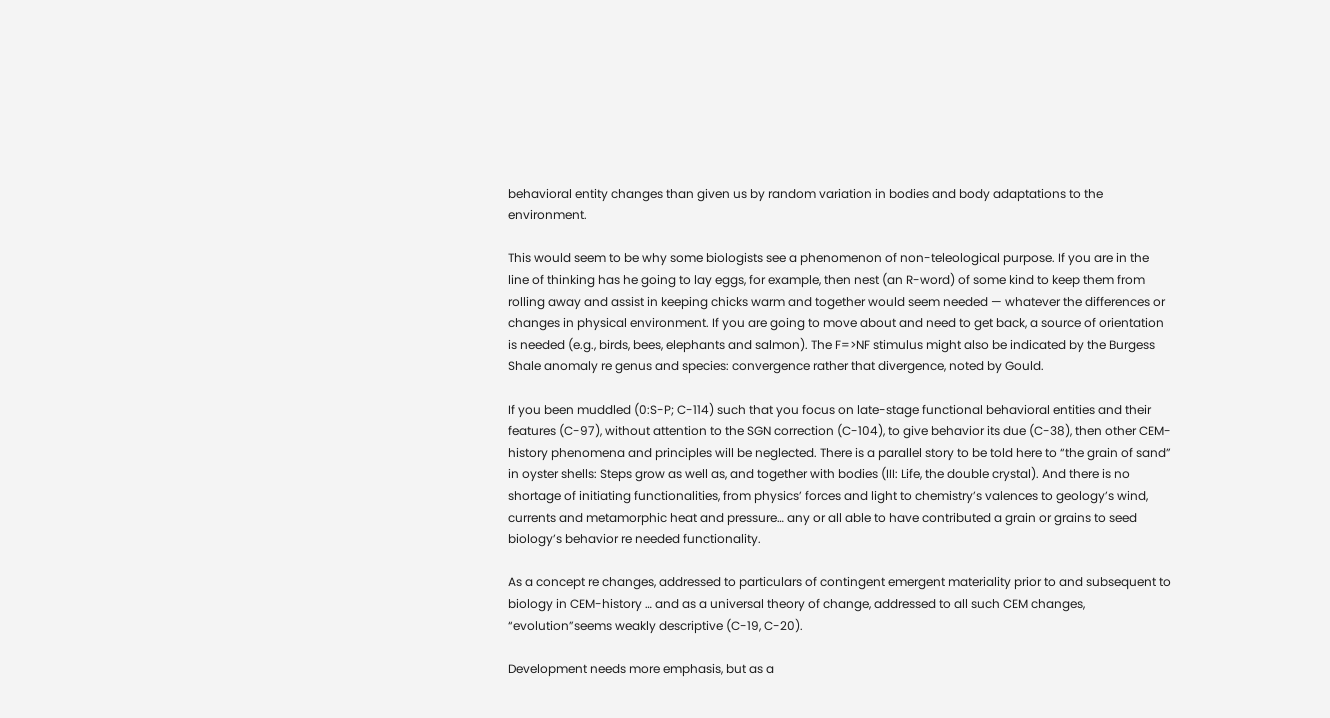behavioral entity changes than given us by random variation in bodies and body adaptations to the environment.

This would seem to be why some biologists see a phenomenon of non-teleological purpose. If you are in the line of thinking has he going to lay eggs, for example, then nest (an R-word) of some kind to keep them from rolling away and assist in keeping chicks warm and together would seem needed — whatever the differences or changes in physical environment. If you are going to move about and need to get back, a source of orientation is needed (e.g., birds, bees, elephants and salmon). The F=>NF stimulus might also be indicated by the Burgess Shale anomaly re genus and species: convergence rather that divergence, noted by Gould.

If you been muddled (0:S-P; C-114) such that you focus on late-stage functional behavioral entities and their features (C-97), without attention to the SGN correction (C-104), to give behavior its due (C-38), then other CEM-history phenomena and principles will be neglected. There is a parallel story to be told here to “the grain of sand” in oyster shells: Steps grow as well as, and together with bodies (III: Life, the double crystal). And there is no shortage of initiating functionalities, from physics’ forces and light to chemistry’s valences to geology’s wind, currents and metamorphic heat and pressure… any or all able to have contributed a grain or grains to seed biology’s behavior re needed functionality.

As a concept re changes, addressed to particulars of contingent emergent materiality prior to and subsequent to biology in CEM-history … and as a universal theory of change, addressed to all such CEM changes, “evolution”seems weakly descriptive (C-19, C-20).

Development needs more emphasis, but as a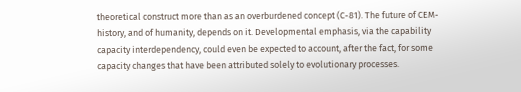theoretical construct more than as an overburdened concept (C-81). The future of CEM-history, and of humanity, depends on it. Developmental emphasis, via the capability capacity interdependency, could even be expected to account, after the fact, for some capacity changes that have been attributed solely to evolutionary processes.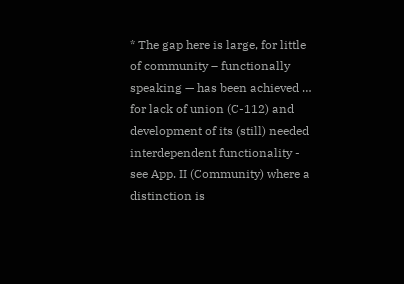* The gap here is large, for little of community – functionally speaking — has been achieved … for lack of union (C-112) and development of its (still) needed interdependent functionality - see App. II (Community) where a distinction is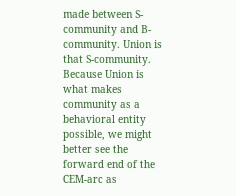made between S-community and B-community. Union is that S-community. Because Union is what makes community as a behavioral entity possible, we might better see the forward end of the CEM-arc as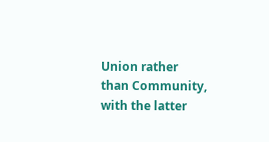Union rather than Community, with the latter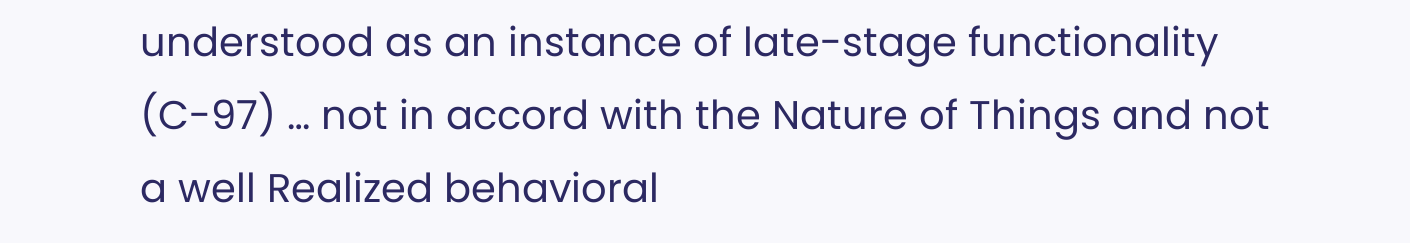understood as an instance of late-stage functionality (C-97) … not in accord with the Nature of Things and not a well Realized behavioral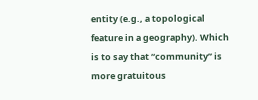entity (e.g., a topological feature in a geography). Which is to say that “community” is more gratuitous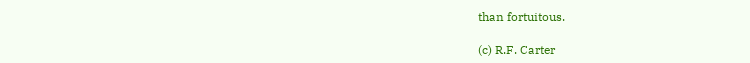than fortuitous.

(c) R.F. Carter